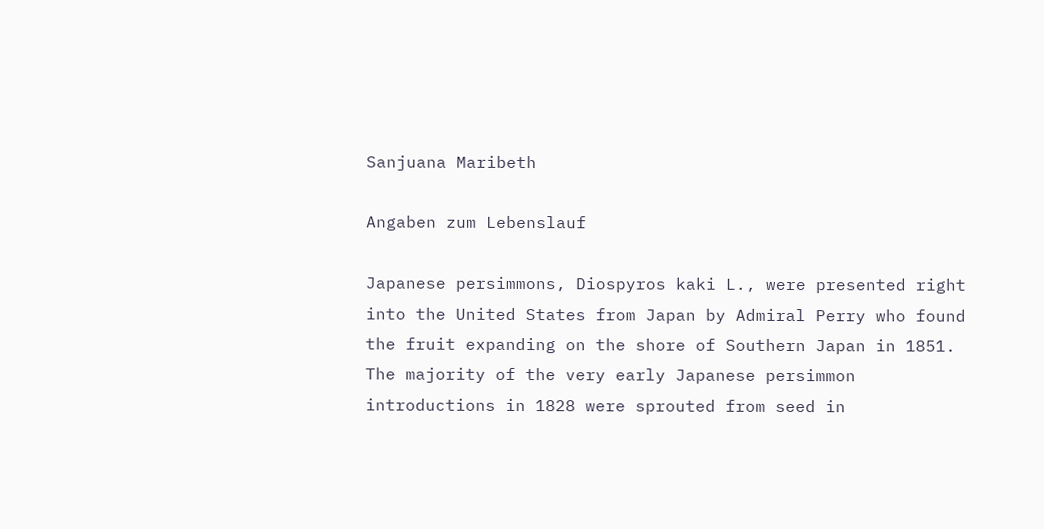Sanjuana Maribeth

Angaben zum Lebenslauf

Japanese persimmons, Diospyros kaki L., were presented right into the United States from Japan by Admiral Perry who found the fruit expanding on the shore of Southern Japan in 1851. The majority of the very early Japanese persimmon introductions in 1828 were sprouted from seed in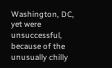Washington, DC, yet were unsuccessful, because of the unusually chilly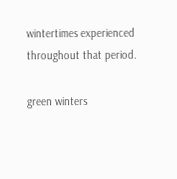wintertimes experienced throughout that period.

green winters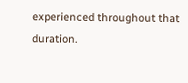experienced throughout that duration.